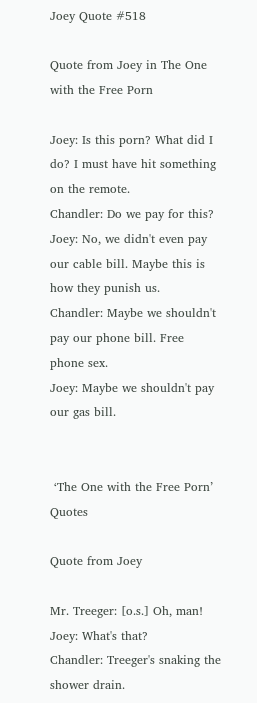Joey Quote #518

Quote from Joey in The One with the Free Porn

Joey: Is this porn? What did I do? I must have hit something on the remote.
Chandler: Do we pay for this?
Joey: No, we didn't even pay our cable bill. Maybe this is how they punish us.
Chandler: Maybe we shouldn't pay our phone bill. Free phone sex.
Joey: Maybe we shouldn't pay our gas bill.


 ‘The One with the Free Porn’ Quotes

Quote from Joey

Mr. Treeger: [o.s.] Oh, man!
Joey: What's that?
Chandler: Treeger's snaking the shower drain.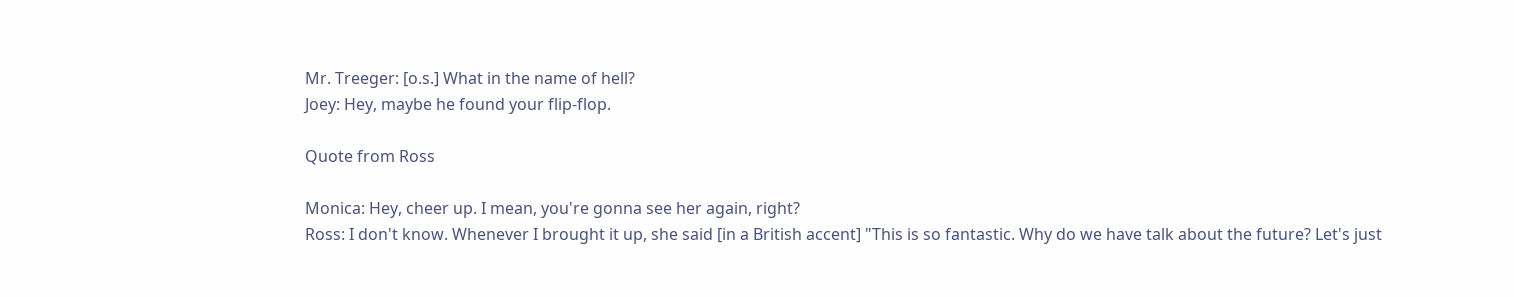Mr. Treeger: [o.s.] What in the name of hell?
Joey: Hey, maybe he found your flip-flop.

Quote from Ross

Monica: Hey, cheer up. I mean, you're gonna see her again, right?
Ross: I don't know. Whenever I brought it up, she said [in a British accent] "This is so fantastic. Why do we have talk about the future? Let's just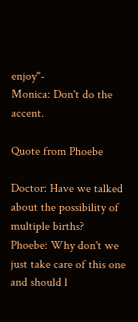enjoy"-
Monica: Don't do the accent.

Quote from Phoebe

Doctor: Have we talked about the possibility of multiple births?
Phoebe: Why don't we just take care of this one and should l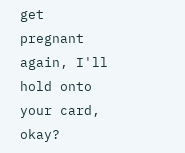get pregnant again, I'll hold onto your card, okay?